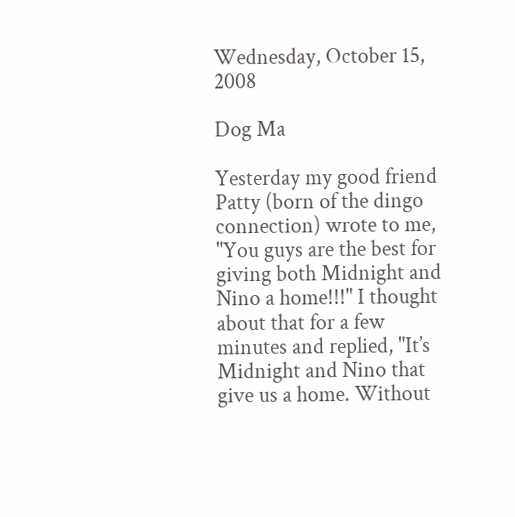Wednesday, October 15, 2008

Dog Ma

Yesterday my good friend Patty (born of the dingo connection) wrote to me, "You guys are the best for giving both Midnight and Nino a home!!!" I thought about that for a few minutes and replied, "It’s Midnight and Nino that give us a home. Without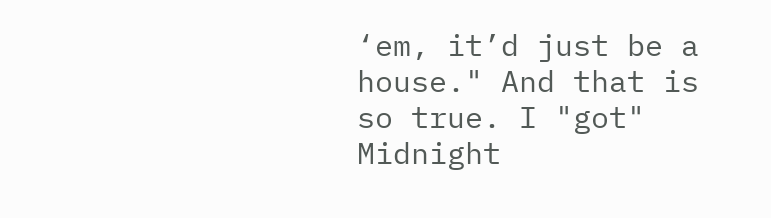‘em, it’d just be a house." And that is so true. I "got" Midnight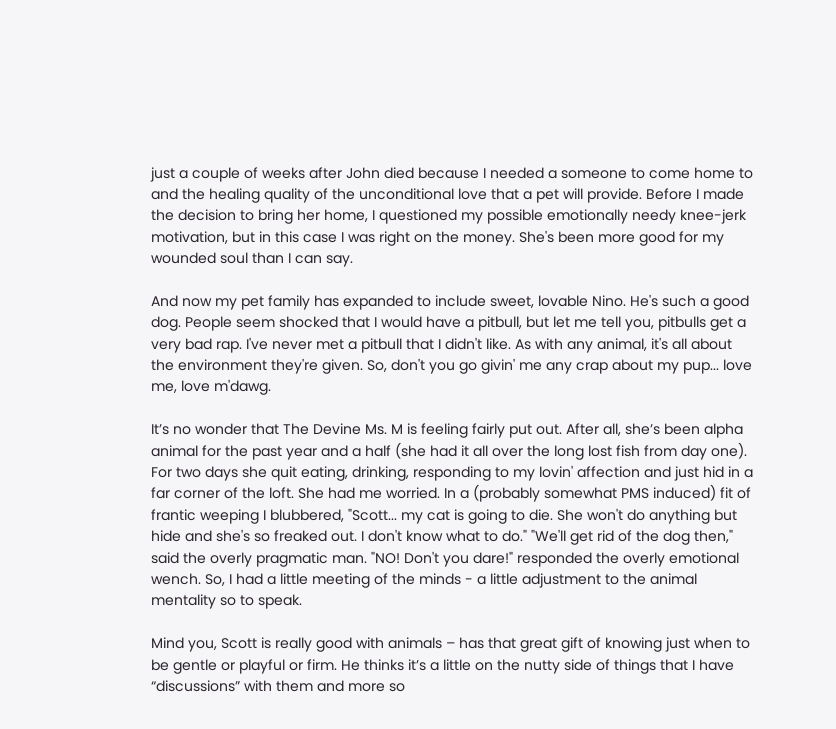just a couple of weeks after John died because I needed a someone to come home to and the healing quality of the unconditional love that a pet will provide. Before I made the decision to bring her home, I questioned my possible emotionally needy knee-jerk motivation, but in this case I was right on the money. She's been more good for my wounded soul than I can say.

And now my pet family has expanded to include sweet, lovable Nino. He's such a good dog. People seem shocked that I would have a pitbull, but let me tell you, pitbulls get a very bad rap. I've never met a pitbull that I didn't like. As with any animal, it's all about the environment they're given. So, don't you go givin' me any crap about my pup... love me, love m'dawg.

It’s no wonder that The Devine Ms. M is feeling fairly put out. After all, she’s been alpha animal for the past year and a half (she had it all over the long lost fish from day one). For two days she quit eating, drinking, responding to my lovin' affection and just hid in a far corner of the loft. She had me worried. In a (probably somewhat PMS induced) fit of frantic weeping I blubbered, "Scott... my cat is going to die. She won't do anything but hide and she's so freaked out. I don't know what to do." "We'll get rid of the dog then," said the overly pragmatic man. "NO! Don't you dare!" responded the overly emotional wench. So, I had a little meeting of the minds - a little adjustment to the animal mentality so to speak.

Mind you, Scott is really good with animals – has that great gift of knowing just when to be gentle or playful or firm. He thinks it’s a little on the nutty side of things that I have “discussions” with them and more so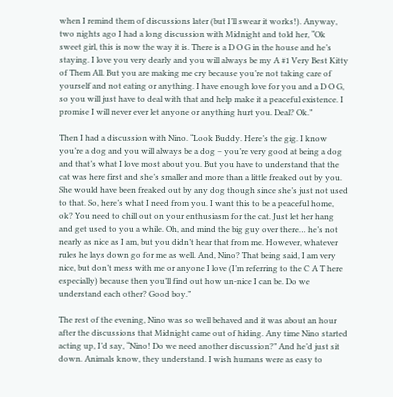when I remind them of discussions later (but I’ll swear it works!). Anyway, two nights ago I had a long discussion with Midnight and told her, “Ok sweet girl, this is now the way it is. There is a D O G in the house and he’s staying. I love you very dearly and you will always be my A #1 Very Best Kitty of Them All. But you are making me cry because you’re not taking care of yourself and not eating or anything. I have enough love for you and a D O G, so you will just have to deal with that and help make it a peaceful existence. I promise I will never ever let anyone or anything hurt you. Deal? Ok.”

Then I had a discussion with Nino. “Look Buddy. Here’s the gig. I know you’re a dog and you will always be a dog – you’re very good at being a dog and that’s what I love most about you. But you have to understand that the cat was here first and she’s smaller and more than a little freaked out by you. She would have been freaked out by any dog though since she’s just not used to that. So, here’s what I need from you. I want this to be a peaceful home, ok? You need to chill out on your enthusiasm for the cat. Just let her hang and get used to you a while. Oh, and mind the big guy over there… he’s not nearly as nice as I am, but you didn’t hear that from me. However, whatever rules he lays down go for me as well. And, Nino? That being said, I am very nice, but don’t mess with me or anyone I love (I’m referring to the C A T here especially) because then you’ll find out how un-nice I can be. Do we understand each other? Good boy.”

The rest of the evening, Nino was so well behaved and it was about an hour after the discussions that Midnight came out of hiding. Any time Nino started acting up, I’d say, “Nino! Do we need another discussion?” And he’d just sit down. Animals know, they understand. I wish humans were as easy to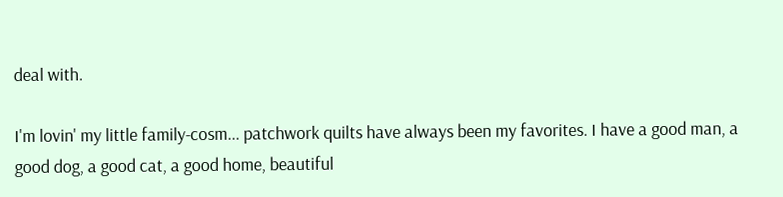deal with.

I'm lovin' my little family-cosm... patchwork quilts have always been my favorites. I have a good man, a good dog, a good cat, a good home, beautiful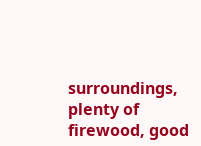surroundings, plenty of firewood, good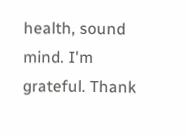health, sound mind. I'm grateful. Thank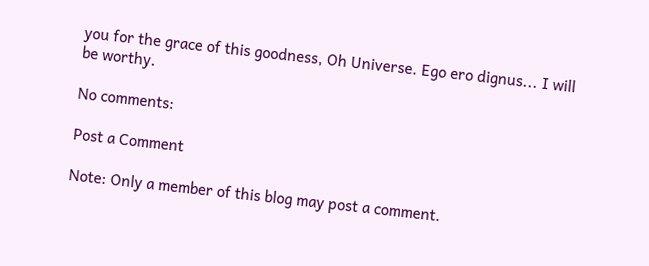you for the grace of this goodness, Oh Universe. Ego ero dignus... I will be worthy.

No comments:

Post a Comment

Note: Only a member of this blog may post a comment.